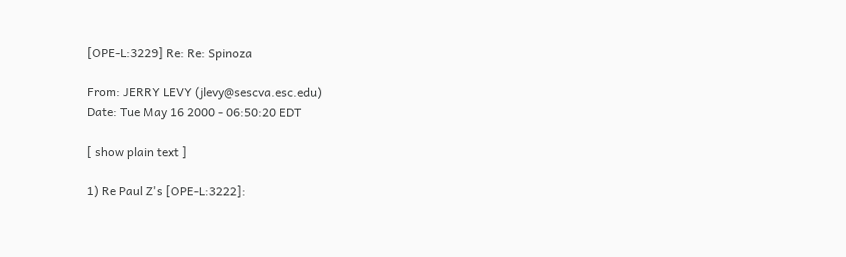[OPE-L:3229] Re: Re: Spinoza

From: JERRY LEVY (jlevy@sescva.esc.edu)
Date: Tue May 16 2000 - 06:50:20 EDT

[ show plain text ]

1) Re Paul Z's [OPE-L:3222]: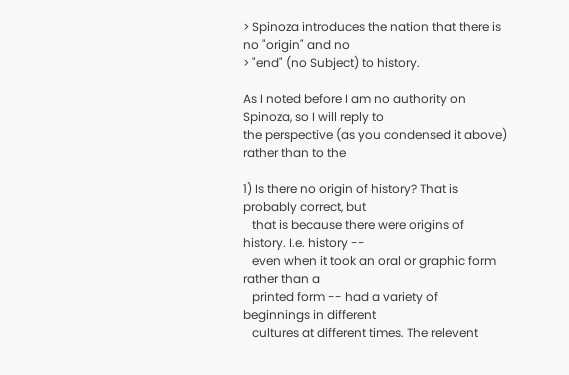> Spinoza introduces the nation that there is no "origin" and no
> "end" (no Subject) to history.

As I noted before I am no authority on Spinoza, so I will reply to
the perspective (as you condensed it above) rather than to the

1) Is there no origin of history? That is probably correct, but
   that is because there were origins of history. I.e. history --
   even when it took an oral or graphic form rather than a
   printed form -- had a variety of beginnings in different
   cultures at different times. The relevent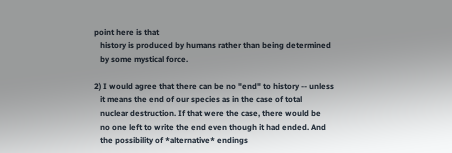point here is that
   history is produced by humans rather than being determined
   by some mystical force.

2) I would agree that there can be no "end" to history -- unless
   it means the end of our species as in the case of total
   nuclear destruction. If that were the case, there would be
   no one left to write the end even though it had ended. And
   the possibility of *alternative* endings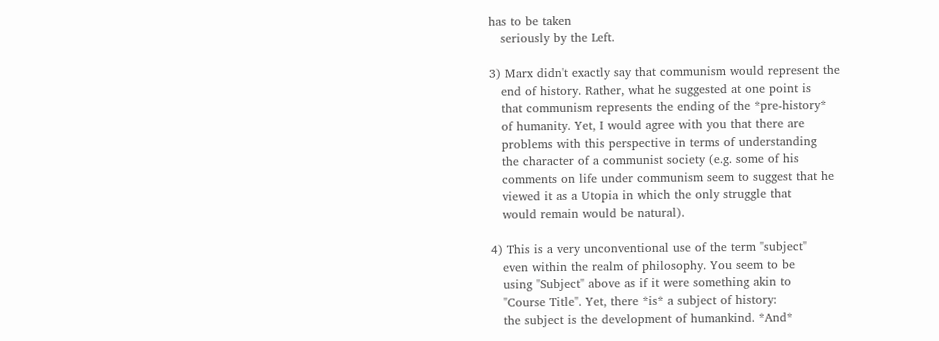has to be taken
   seriously by the Left.

3) Marx didn't exactly say that communism would represent the
   end of history. Rather, what he suggested at one point is
   that communism represents the ending of the *pre-history*
   of humanity. Yet, I would agree with you that there are
   problems with this perspective in terms of understanding
   the character of a communist society (e.g. some of his
   comments on life under communism seem to suggest that he
   viewed it as a Utopia in which the only struggle that
   would remain would be natural).

4) This is a very unconventional use of the term "subject"
   even within the realm of philosophy. You seem to be
   using "Subject" above as if it were something akin to
   "Course Title". Yet, there *is* a subject of history:
   the subject is the development of humankind. *And*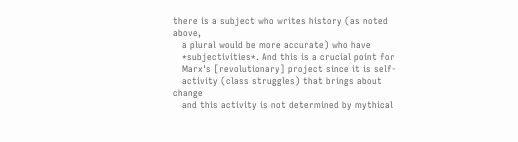there is a subject who writes history (as noted above,
   a plural would be more accurate) who have
   *subjectivities*. And this is a crucial point for
   Marx's [revolutionary] project since it is self-
   activity (class struggles) that brings about change
   and this activity is not determined by mythical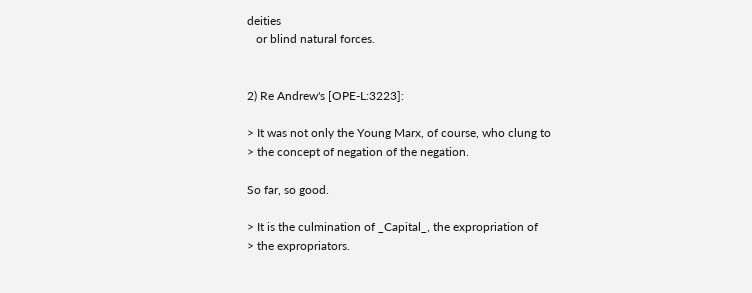deities
   or blind natural forces.


2) Re Andrew's [OPE-L:3223]:

> It was not only the Young Marx, of course, who clung to
> the concept of negation of the negation.

So far, so good.

> It is the culmination of _Capital_, the expropriation of
> the expropriators.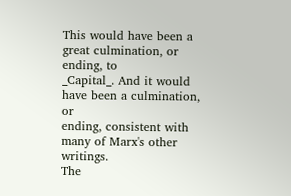This would have been a great culmination, or ending, to
_Capital_. And it would have been a culmination, or
ending, consistent with many of Marx's other writings.
The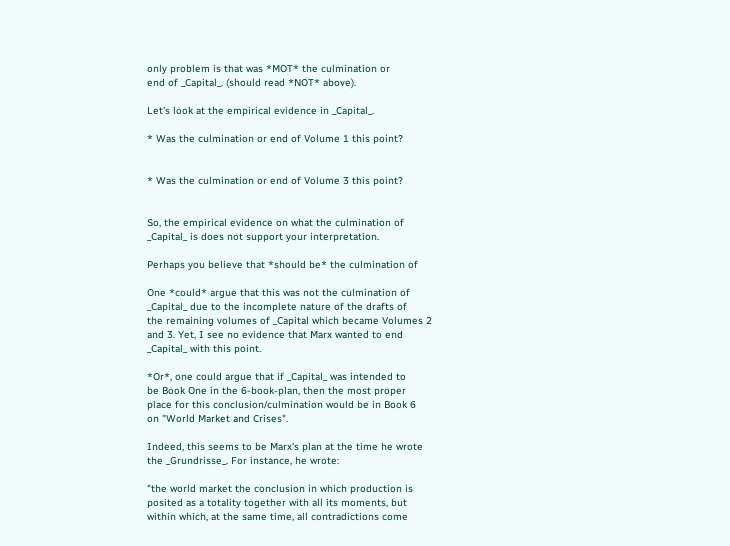only problem is that was *MOT* the culmination or
end of _Capital_. (should read *NOT* above).

Let's look at the empirical evidence in _Capital_.

* Was the culmination or end of Volume 1 this point?


* Was the culmination or end of Volume 3 this point?


So, the empirical evidence on what the culmination of
_Capital_ is does not support your interpretation.

Perhaps you believe that *should be* the culmination of

One *could* argue that this was not the culmination of
_Capital_ due to the incomplete nature of the drafts of
the remaining volumes of _Capital which became Volumes 2
and 3. Yet, I see no evidence that Marx wanted to end
_Capital_ with this point.

*Or*, one could argue that if _Capital_ was intended to
be Book One in the 6-book-plan, then the most proper
place for this conclusion/culmination would be in Book 6
on "World Market and Crises".

Indeed, this seems to be Marx's plan at the time he wrote
the _Grundrisse_. For instance, he wrote:

"the world market the conclusion in which production is
posited as a totality together with all its moments, but
within which, at the same time, all contradictions come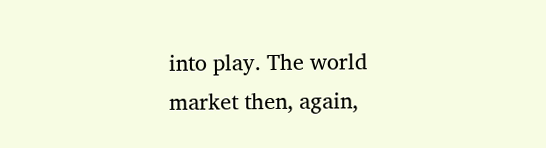into play. The world market then, again,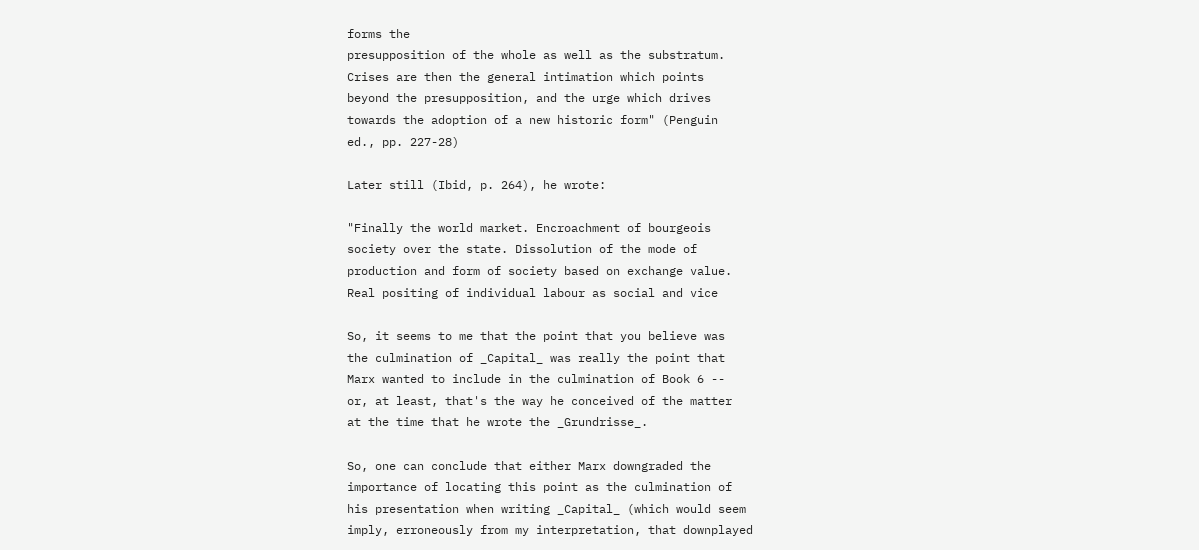forms the
presupposition of the whole as well as the substratum.
Crises are then the general intimation which points
beyond the presupposition, and the urge which drives
towards the adoption of a new historic form" (Penguin
ed., pp. 227-28)

Later still (Ibid, p. 264), he wrote:

"Finally the world market. Encroachment of bourgeois
society over the state. Dissolution of the mode of
production and form of society based on exchange value.
Real positing of individual labour as social and vice

So, it seems to me that the point that you believe was
the culmination of _Capital_ was really the point that
Marx wanted to include in the culmination of Book 6 --
or, at least, that's the way he conceived of the matter
at the time that he wrote the _Grundrisse_.

So, one can conclude that either Marx downgraded the
importance of locating this point as the culmination of
his presentation when writing _Capital_ (which would seem
imply, erroneously from my interpretation, that downplayed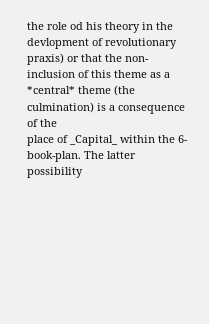the role od his theory in the devlopment of revolutionary
praxis) or that the non-inclusion of this theme as a
*central* theme (the culmination) is a consequence of the
place of _Capital_ within the 6-book-plan. The latter
possibility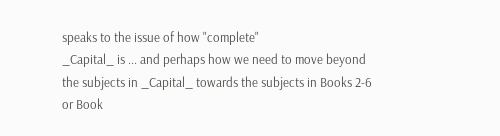speaks to the issue of how "complete"
_Capital_ is ... and perhaps how we need to move beyond
the subjects in _Capital_ towards the subjects in Books 2-6
or Book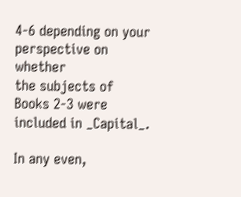4-6 depending on your perspective on whether
the subjects of
Books 2-3 were included in _Capital_.

In any even,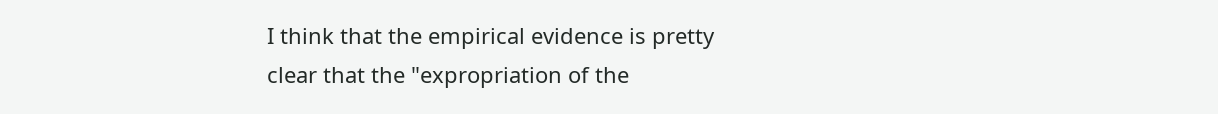I think that the empirical evidence is pretty
clear that the "expropriation of the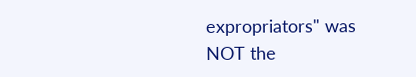expropriators" was
NOT the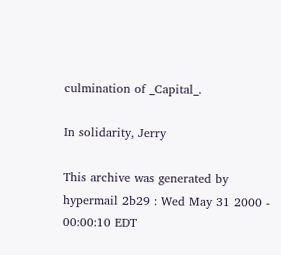culmination of _Capital_.

In solidarity, Jerry

This archive was generated by hypermail 2b29 : Wed May 31 2000 - 00:00:10 EDT